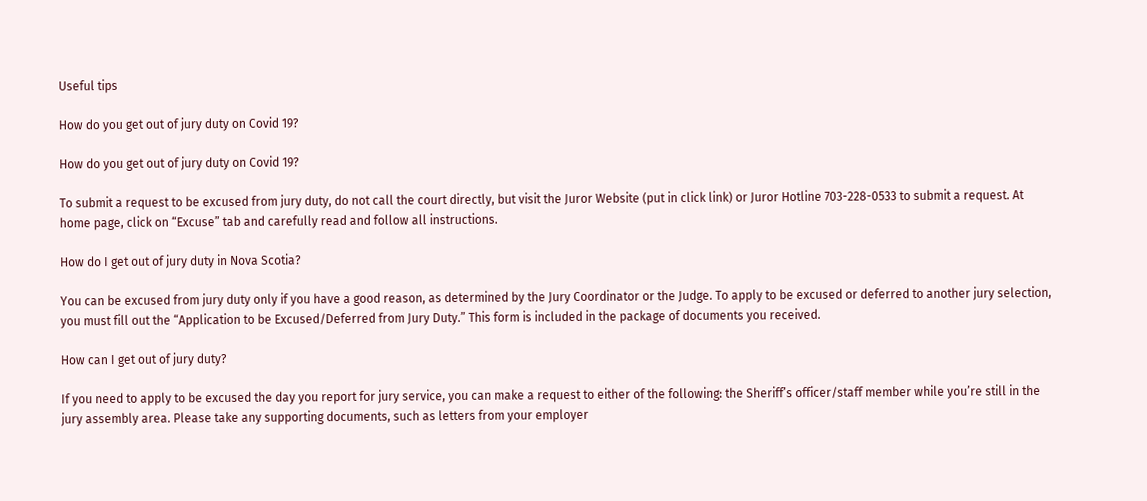Useful tips

How do you get out of jury duty on Covid 19?

How do you get out of jury duty on Covid 19?

To submit a request to be excused from jury duty, do not call the court directly, but visit the Juror Website (put in click link) or Juror Hotline 703-228-0533 to submit a request. At home page, click on “Excuse” tab and carefully read and follow all instructions.

How do I get out of jury duty in Nova Scotia?

You can be excused from jury duty only if you have a good reason, as determined by the Jury Coordinator or the Judge. To apply to be excused or deferred to another jury selection, you must fill out the “Application to be Excused/Deferred from Jury Duty.” This form is included in the package of documents you received.

How can I get out of jury duty?

If you need to apply to be excused the day you report for jury service, you can make a request to either of the following: the Sheriff’s officer/staff member while you’re still in the jury assembly area. Please take any supporting documents, such as letters from your employer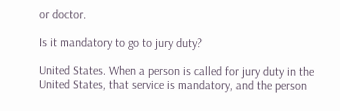or doctor.

Is it mandatory to go to jury duty?

United States. When a person is called for jury duty in the United States, that service is mandatory, and the person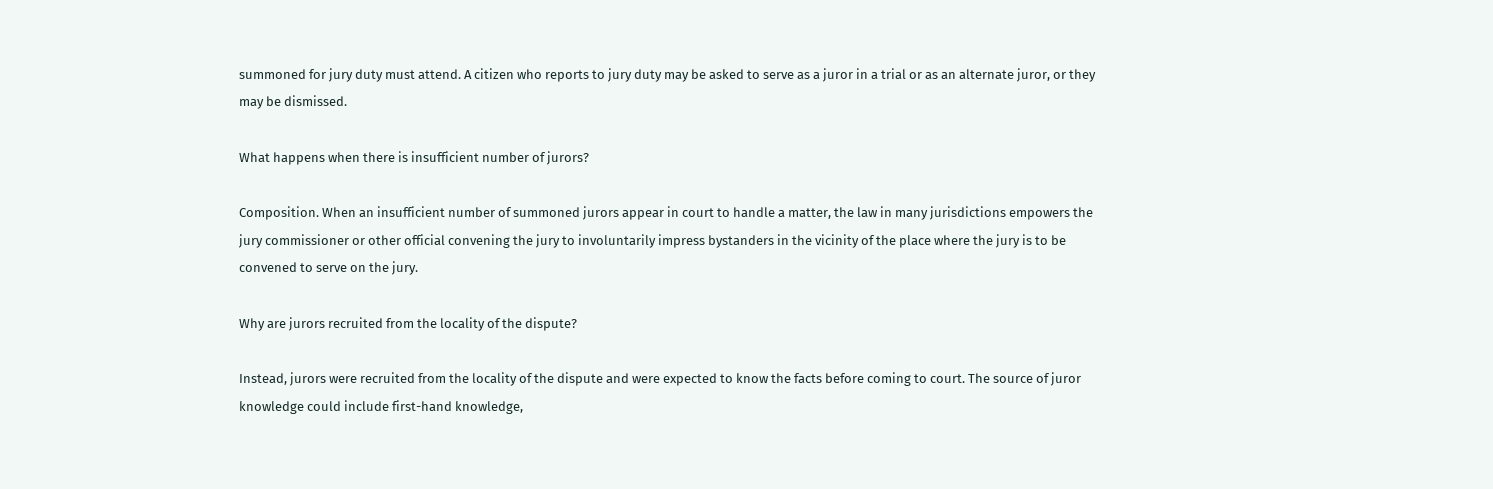summoned for jury duty must attend. A citizen who reports to jury duty may be asked to serve as a juror in a trial or as an alternate juror, or they may be dismissed.

What happens when there is insufficient number of jurors?

Composition. When an insufficient number of summoned jurors appear in court to handle a matter, the law in many jurisdictions empowers the jury commissioner or other official convening the jury to involuntarily impress bystanders in the vicinity of the place where the jury is to be convened to serve on the jury.

Why are jurors recruited from the locality of the dispute?

Instead, jurors were recruited from the locality of the dispute and were expected to know the facts before coming to court. The source of juror knowledge could include first-hand knowledge,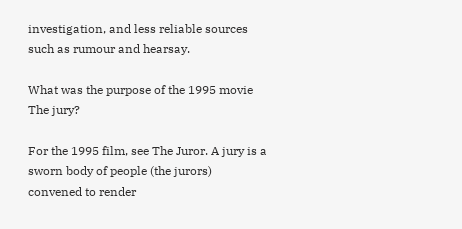investigation, and less reliable sources such as rumour and hearsay.

What was the purpose of the 1995 movie The jury?

For the 1995 film, see The Juror. A jury is a sworn body of people (the jurors) convened to render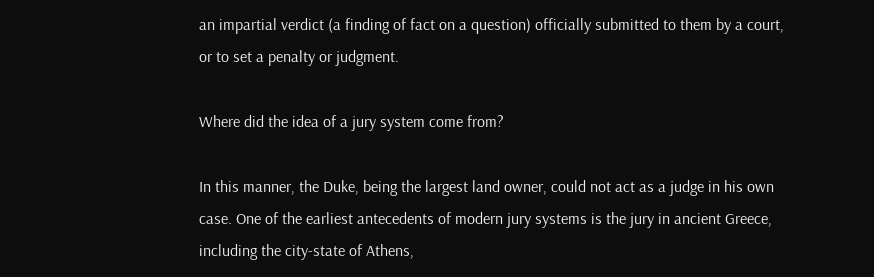an impartial verdict (a finding of fact on a question) officially submitted to them by a court, or to set a penalty or judgment.

Where did the idea of a jury system come from?

In this manner, the Duke, being the largest land owner, could not act as a judge in his own case. One of the earliest antecedents of modern jury systems is the jury in ancient Greece, including the city-state of Athens,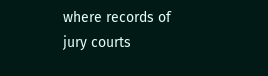where records of jury courts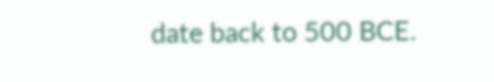date back to 500 BCE.